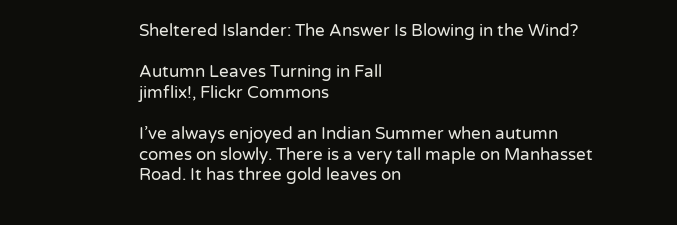Sheltered Islander: The Answer Is Blowing in the Wind?

Autumn Leaves Turning in Fall
jimflix!, Flickr Commons

I’ve always enjoyed an Indian Summer when autumn comes on slowly. There is a very tall maple on Manhasset Road. It has three gold leaves on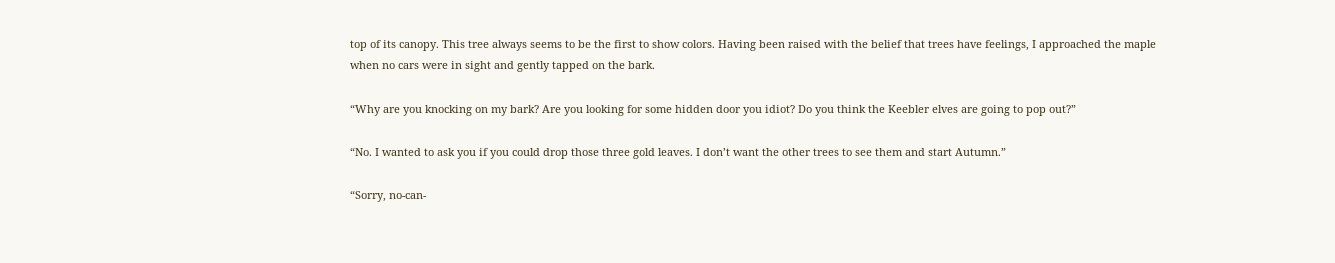top of its canopy. This tree always seems to be the first to show colors. Having been raised with the belief that trees have feelings, I approached the maple when no cars were in sight and gently tapped on the bark.

“Why are you knocking on my bark? Are you looking for some hidden door you idiot? Do you think the Keebler elves are going to pop out?”

“No. I wanted to ask you if you could drop those three gold leaves. I don’t want the other trees to see them and start Autumn.”

“Sorry, no-can-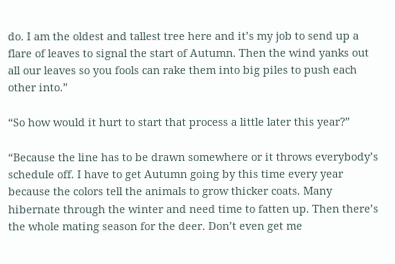do. I am the oldest and tallest tree here and it’s my job to send up a flare of leaves to signal the start of Autumn. Then the wind yanks out all our leaves so you fools can rake them into big piles to push each other into.”

“So how would it hurt to start that process a little later this year?”

“Because the line has to be drawn somewhere or it throws everybody’s schedule off. I have to get Autumn going by this time every year because the colors tell the animals to grow thicker coats. Many hibernate through the winter and need time to fatten up. Then there’s the whole mating season for the deer. Don’t even get me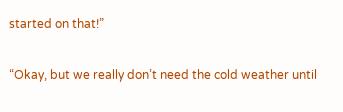started on that!”

“Okay, but we really don’t need the cold weather until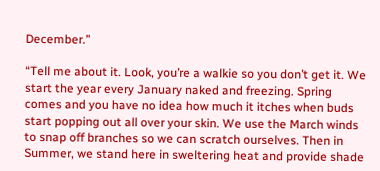December.”

“Tell me about it. Look, you’re a walkie so you don’t get it. We start the year every January naked and freezing. Spring comes and you have no idea how much it itches when buds start popping out all over your skin. We use the March winds to snap off branches so we can scratch ourselves. Then in Summer, we stand here in sweltering heat and provide shade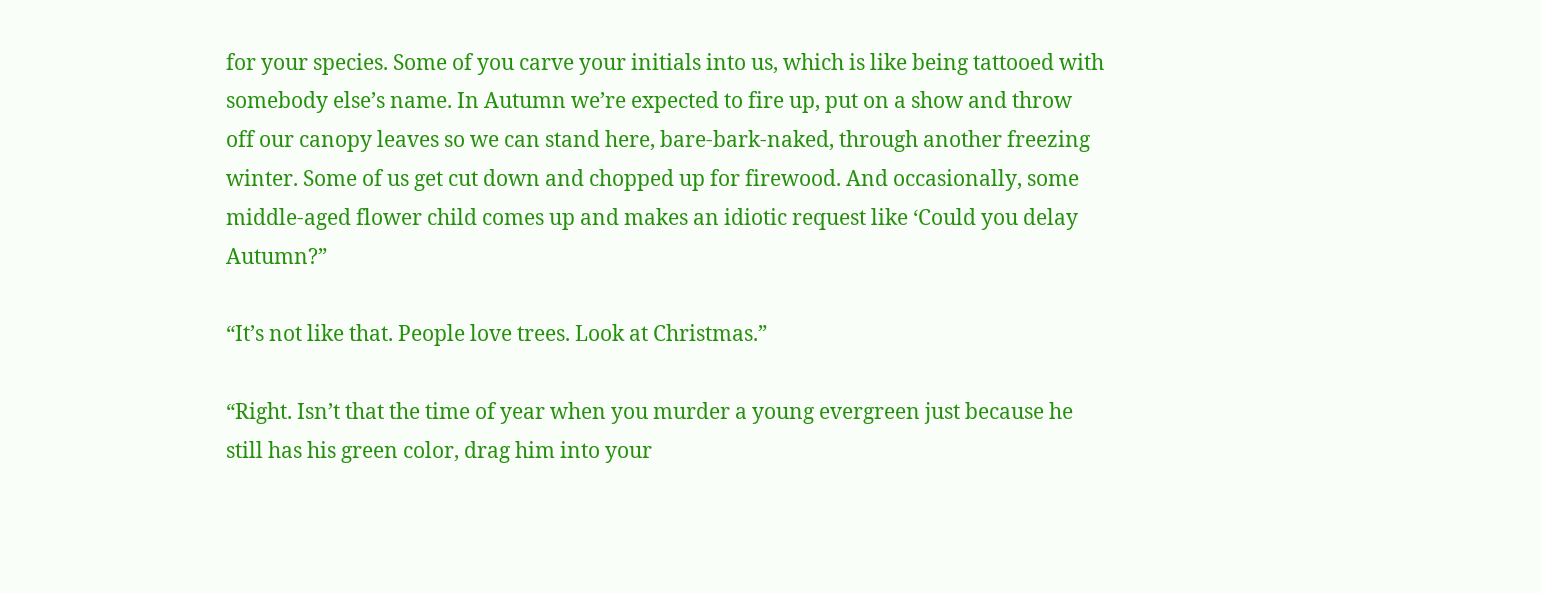for your species. Some of you carve your initials into us, which is like being tattooed with somebody else’s name. In Autumn we’re expected to fire up, put on a show and throw off our canopy leaves so we can stand here, bare-bark-naked, through another freezing winter. Some of us get cut down and chopped up for firewood. And occasionally, some middle-aged flower child comes up and makes an idiotic request like ‘Could you delay Autumn?”

“It’s not like that. People love trees. Look at Christmas.”

“Right. Isn’t that the time of year when you murder a young evergreen just because he still has his green color, drag him into your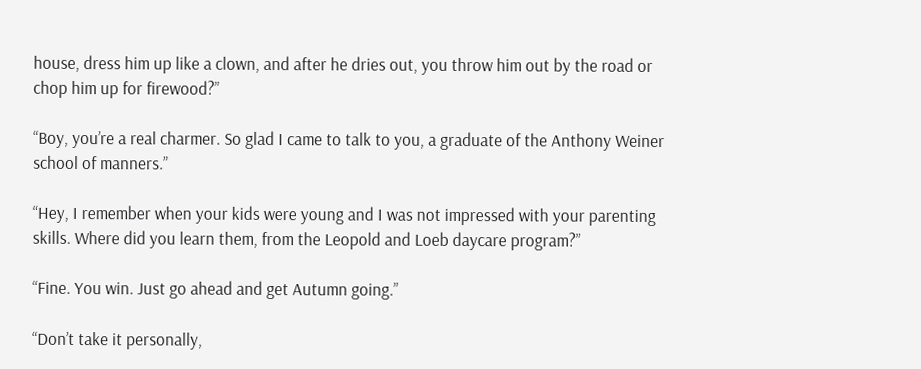house, dress him up like a clown, and after he dries out, you throw him out by the road or chop him up for firewood?”

“Boy, you’re a real charmer. So glad I came to talk to you, a graduate of the Anthony Weiner school of manners.”

“Hey, I remember when your kids were young and I was not impressed with your parenting skills. Where did you learn them, from the Leopold and Loeb daycare program?”

“Fine. You win. Just go ahead and get Autumn going.”

“Don’t take it personally,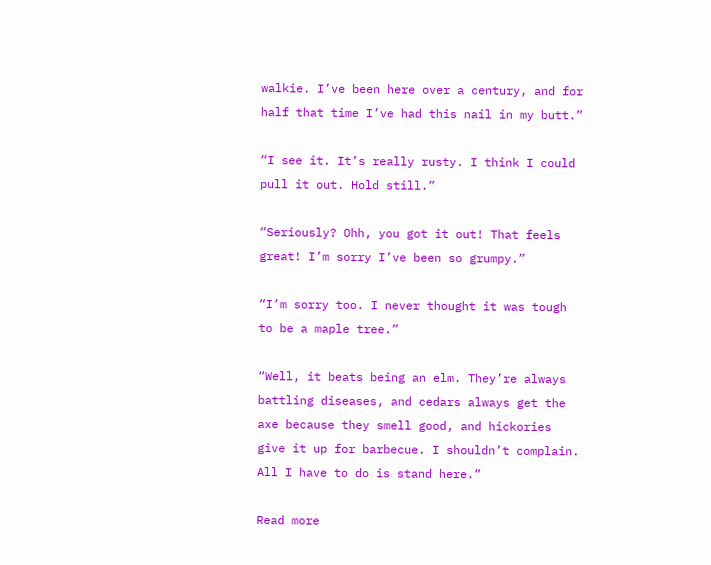walkie. I’ve been here over a century, and for half that time I’ve had this nail in my butt.”

“I see it. It’s really rusty. I think I could pull it out. Hold still.”

“Seriously? Ohh, you got it out! That feels great! I’m sorry I’ve been so grumpy.”

“I’m sorry too. I never thought it was tough to be a maple tree.”

“Well, it beats being an elm. They’re always battling diseases, and cedars always get the axe because they smell good, and hickories give it up for barbecue. I shouldn’t complain. All I have to do is stand here.”

Read more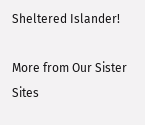Sheltered Islander!

More from Our Sister Sites